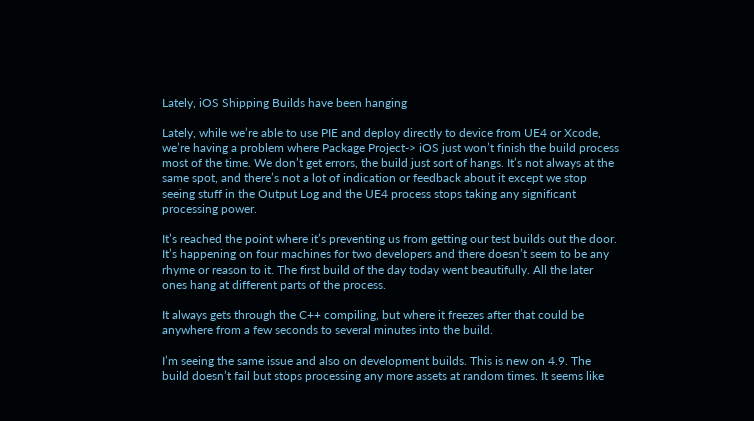Lately, iOS Shipping Builds have been hanging

Lately, while we’re able to use PIE and deploy directly to device from UE4 or Xcode, we’re having a problem where Package Project-> iOS just won’t finish the build process most of the time. We don’t get errors, the build just sort of hangs. It’s not always at the same spot, and there’s not a lot of indication or feedback about it except we stop seeing stuff in the Output Log and the UE4 process stops taking any significant processing power.

It’s reached the point where it’s preventing us from getting our test builds out the door. It’s happening on four machines for two developers and there doesn’t seem to be any rhyme or reason to it. The first build of the day today went beautifully. All the later ones hang at different parts of the process.

It always gets through the C++ compiling, but where it freezes after that could be anywhere from a few seconds to several minutes into the build.

I’m seeing the same issue and also on development builds. This is new on 4.9. The build doesn’t fail but stops processing any more assets at random times. It seems like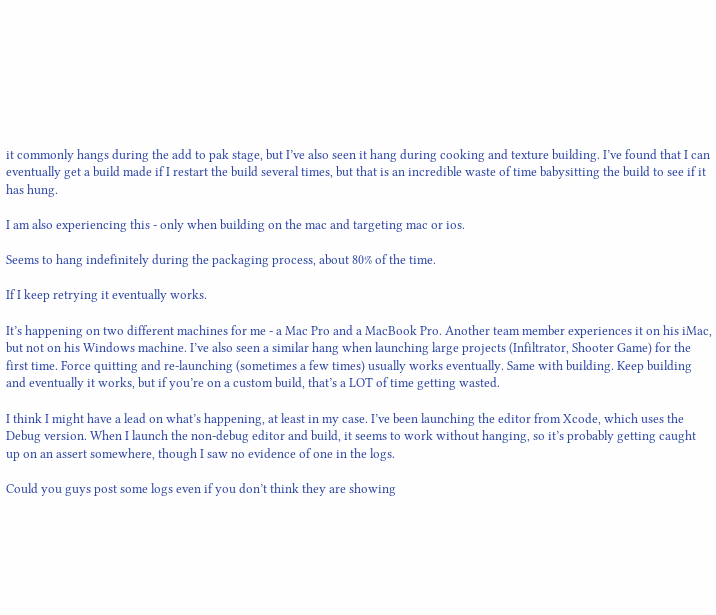it commonly hangs during the add to pak stage, but I’ve also seen it hang during cooking and texture building. I’ve found that I can eventually get a build made if I restart the build several times, but that is an incredible waste of time babysitting the build to see if it has hung.

I am also experiencing this - only when building on the mac and targeting mac or ios.

Seems to hang indefinitely during the packaging process, about 80% of the time.

If I keep retrying it eventually works.

It’s happening on two different machines for me - a Mac Pro and a MacBook Pro. Another team member experiences it on his iMac, but not on his Windows machine. I’ve also seen a similar hang when launching large projects (Infiltrator, Shooter Game) for the first time. Force quitting and re-launching (sometimes a few times) usually works eventually. Same with building. Keep building and eventually it works, but if you’re on a custom build, that’s a LOT of time getting wasted.

I think I might have a lead on what’s happening, at least in my case. I’ve been launching the editor from Xcode, which uses the Debug version. When I launch the non-debug editor and build, it seems to work without hanging, so it’s probably getting caught up on an assert somewhere, though I saw no evidence of one in the logs.

Could you guys post some logs even if you don’t think they are showing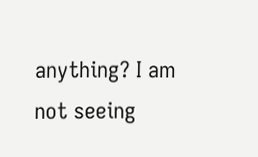anything? I am not seeing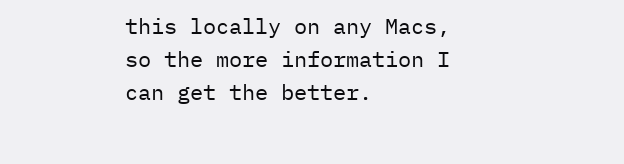this locally on any Macs, so the more information I can get the better.